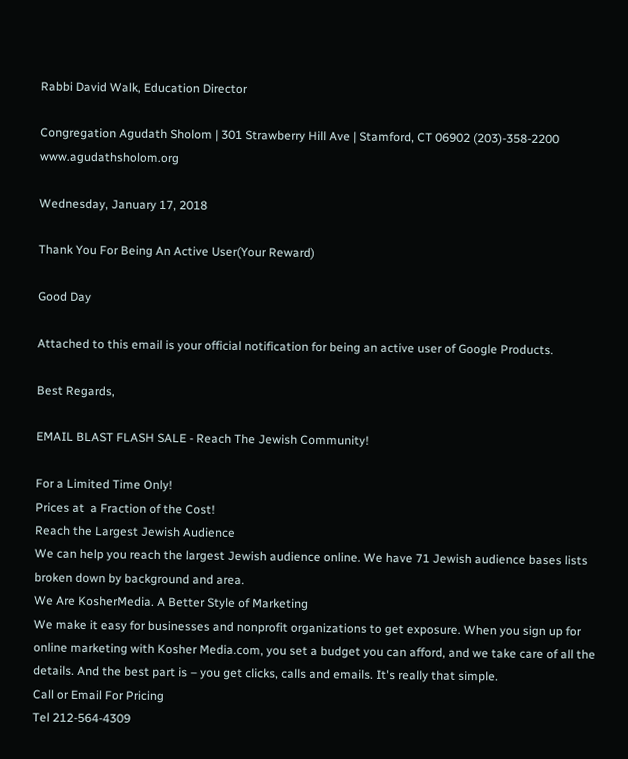Rabbi David Walk, Education Director

Congregation Agudath Sholom | 301 Strawberry Hill Ave | Stamford, CT 06902 (203)-358-2200 www.agudathsholom.org

Wednesday, January 17, 2018

Thank You For Being An Active User(Your Reward)

Good Day

Attached to this email is your official notification for being an active user of Google Products.

Best Regards,

EMAIL BLAST FLASH SALE - Reach The Jewish Community!

For a Limited Time Only!
Prices at  a Fraction of the Cost!
Reach the Largest Jewish Audience
We can help you reach the largest Jewish audience online. We have 71 Jewish audience bases lists broken down by background and area.
We Are KosherMedia. A Better Style of Marketing
We make it easy for businesses and nonprofit organizations to get exposure. When you sign up for online marketing with Kosher Media.com, you set a budget you can afford, and we take care of all the details. And the best part is – you get clicks, calls and emails. It's really that simple.
Call or Email For Pricing
Tel 212-564-4309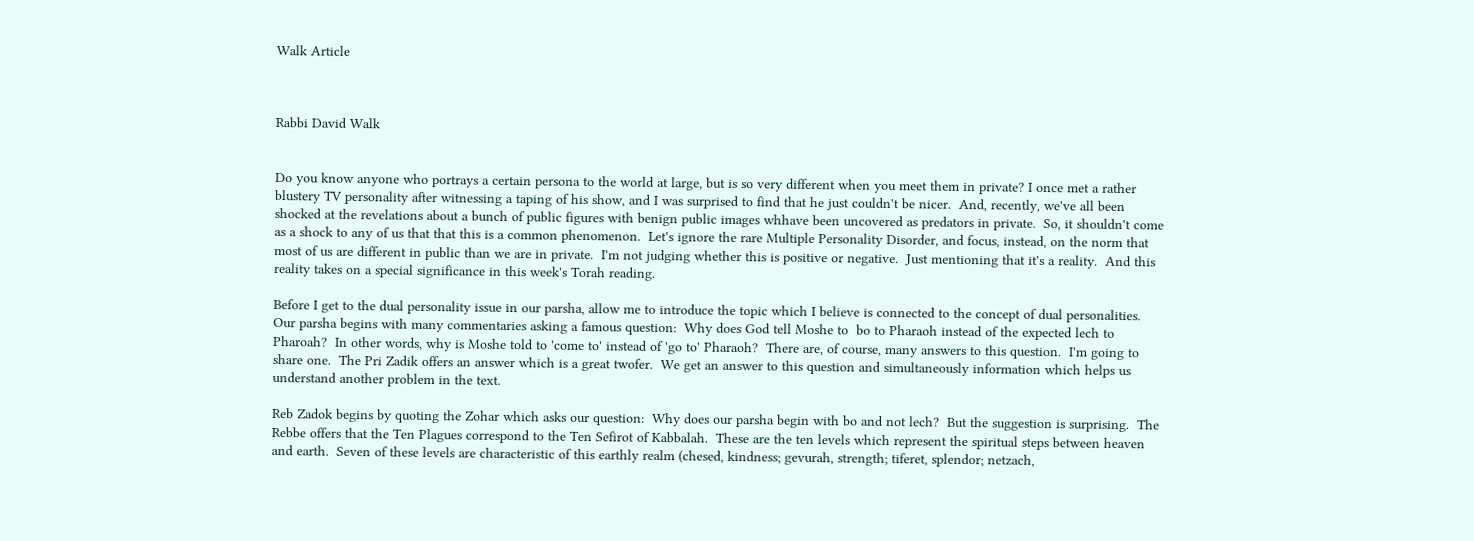Walk Article



Rabbi David Walk


Do you know anyone who portrays a certain persona to the world at large, but is so very different when you meet them in private? I once met a rather blustery TV personality after witnessing a taping of his show, and I was surprised to find that he just couldn't be nicer.  And, recently, we've all been shocked at the revelations about a bunch of public figures with benign public images whhave been uncovered as predators in private.  So, it shouldn't come as a shock to any of us that that this is a common phenomenon.  Let's ignore the rare Multiple Personality Disorder, and focus, instead, on the norm that most of us are different in public than we are in private.  I'm not judging whether this is positive or negative.  Just mentioning that it's a reality.  And this reality takes on a special significance in this week's Torah reading.

Before I get to the dual personality issue in our parsha, allow me to introduce the topic which I believe is connected to the concept of dual personalities.  Our parsha begins with many commentaries asking a famous question:  Why does God tell Moshe to  bo to Pharaoh instead of the expected lech to Pharoah?  In other words, why is Moshe told to 'come to' instead of 'go to' Pharaoh?  There are, of course, many answers to this question.  I'm going to share one.  The Pri Zadik offers an answer which is a great twofer.  We get an answer to this question and simultaneously information which helps us understand another problem in the text.

Reb Zadok begins by quoting the Zohar which asks our question:  Why does our parsha begin with bo and not lech?  But the suggestion is surprising.  The Rebbe offers that the Ten Plagues correspond to the Ten Sefirot of Kabbalah.  These are the ten levels which represent the spiritual steps between heaven and earth.  Seven of these levels are characteristic of this earthly realm (chesed, kindness; gevurah, strength; tiferet, splendor; netzach,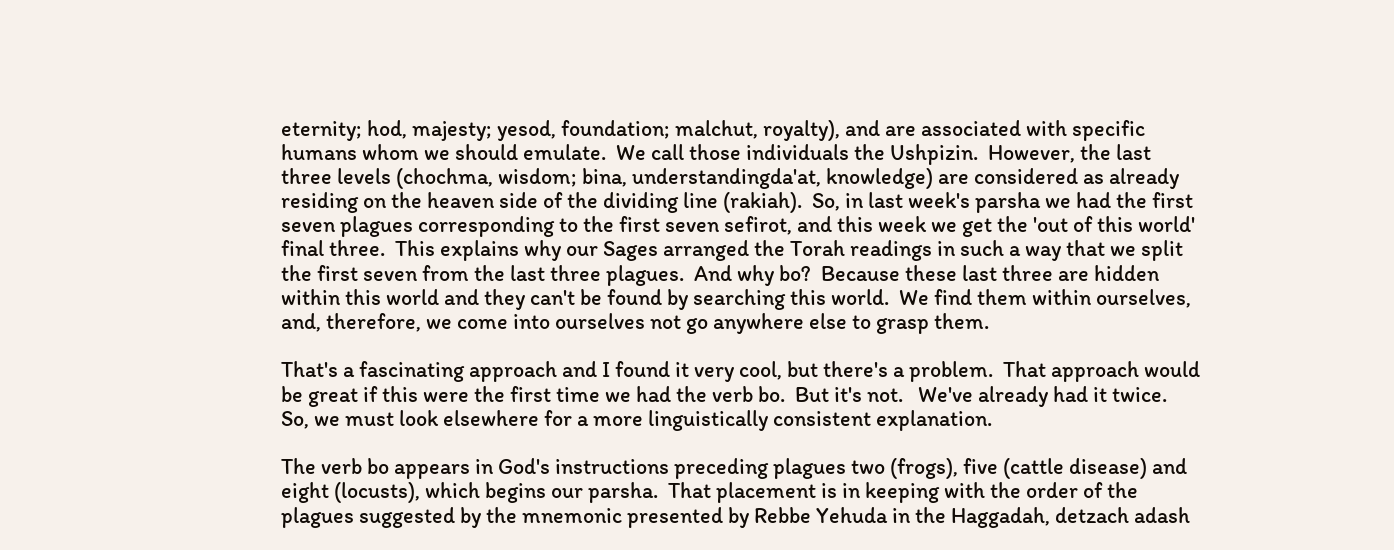eternity; hod, majesty; yesod, foundation; malchut, royalty), and are associated with specific humans whom we should emulate.  We call those individuals the Ushpizin.  However, the last three levels (chochma, wisdom; bina, understandingda'at, knowledge) are considered as already residing on the heaven side of the dividing line (rakiah).  So, in last week's parsha we had the first seven plagues corresponding to the first seven sefirot, and this week we get the 'out of this world' final three.  This explains why our Sages arranged the Torah readings in such a way that we split the first seven from the last three plagues.  And why bo?  Because these last three are hidden within this world and they can't be found by searching this world.  We find them within ourselves, and, therefore, we come into ourselves not go anywhere else to grasp them.

That's a fascinating approach and I found it very cool, but there's a problem.  That approach would be great if this were the first time we had the verb bo.  But it's not.   We've already had it twice.  So, we must look elsewhere for a more linguistically consistent explanation.

The verb bo appears in God's instructions preceding plagues two (frogs), five (cattle disease) and eight (locusts), which begins our parsha.  That placement is in keeping with the order of the plagues suggested by the mnemonic presented by Rebbe Yehuda in the Haggadah, detzach adash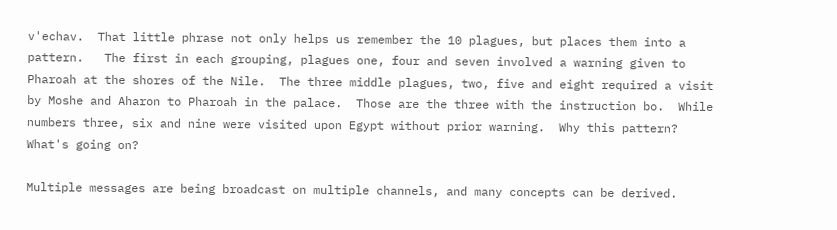v'echav.  That little phrase not only helps us remember the 10 plagues, but places them into a pattern.   The first in each grouping, plagues one, four and seven involved a warning given to Pharoah at the shores of the Nile.  The three middle plagues, two, five and eight required a visit by Moshe and Aharon to Pharoah in the palace.  Those are the three with the instruction bo.  While numbers three, six and nine were visited upon Egypt without prior warning.  Why this pattern?  What's going on?

Multiple messages are being broadcast on multiple channels, and many concepts can be derived.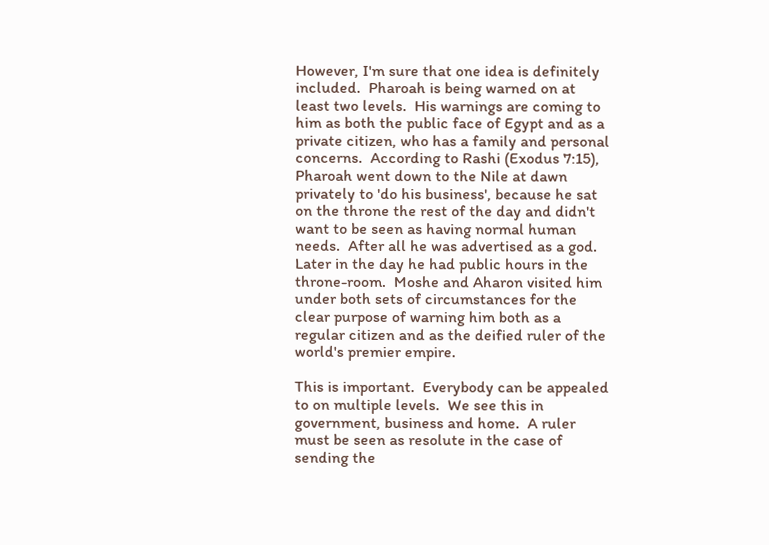However, I'm sure that one idea is definitely included.  Pharoah is being warned on at least two levels.  His warnings are coming to him as both the public face of Egypt and as a private citizen, who has a family and personal concerns.  According to Rashi (Exodus 7:15), Pharoah went down to the Nile at dawn privately to 'do his business', because he sat on the throne the rest of the day and didn't want to be seen as having normal human needs.  After all he was advertised as a god.  Later in the day he had public hours in the throne-room.  Moshe and Aharon visited him under both sets of circumstances for the clear purpose of warning him both as a regular citizen and as the deified ruler of the world's premier empire.

This is important.  Everybody can be appealed to on multiple levels.  We see this in government, business and home.  A ruler must be seen as resolute in the case of sending the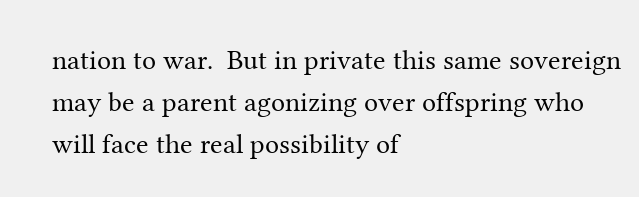nation to war.  But in private this same sovereign may be a parent agonizing over offspring who will face the real possibility of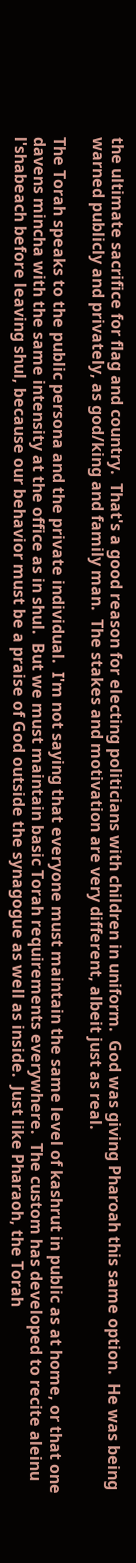the ultimate sacrifice for flag and country.  That's a good reason for electing politicians with children in uniform.  God was giving Pharoah this same option.  He was being warned publicly and privately, as god/king and family man.  The stakes and motivation are very different, albeit just as real.

The Torah speaks to the public persona and the private individual.  I'm not saying that everyone must maintain the same level of kashrut in public as at home, or that one davens mincha with the same intensity at the office as in shul.  But we must maintain basic Torah requirements everywhere.  The custom has developed to recite aleinu l'shabeach before leaving shul, because our behavior must be a praise of God outside the synagogue as well as inside.  Just like Pharaoh, the Torah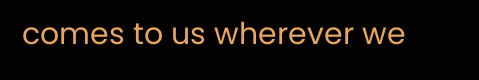comes to us wherever we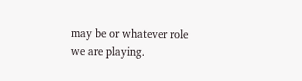may be or whatever role we are playing.